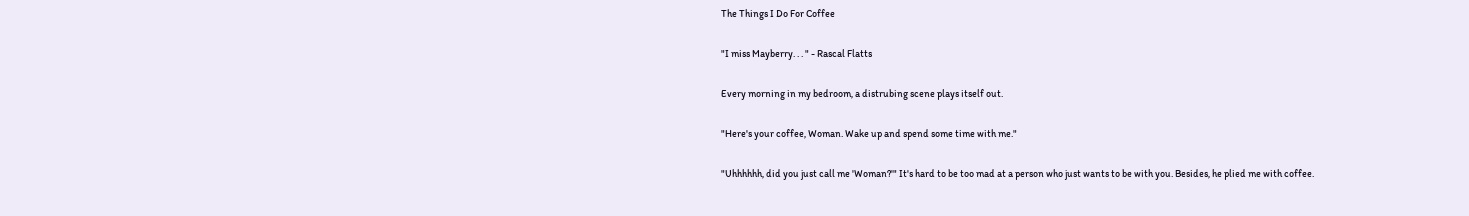The Things I Do For Coffee

"I miss Mayberry. . . " - Rascal Flatts

Every morning in my bedroom, a distrubing scene plays itself out.

"Here's your coffee, Woman. Wake up and spend some time with me."

"Uhhhhhh, did you just call me 'Woman?'" It's hard to be too mad at a person who just wants to be with you. Besides, he plied me with coffee.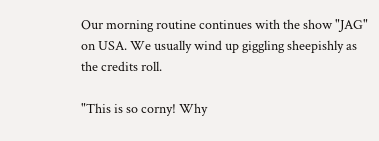Our morning routine continues with the show "JAG" on USA. We usually wind up giggling sheepishly as the credits roll.

"This is so corny! Why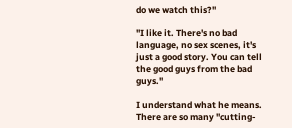do we watch this?"

"I like it. There's no bad language, no sex scenes, it's just a good story. You can tell the good guys from the bad guys."

I understand what he means. There are so many "cutting-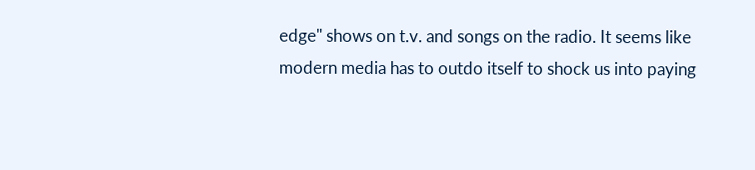edge" shows on t.v. and songs on the radio. It seems like modern media has to outdo itself to shock us into paying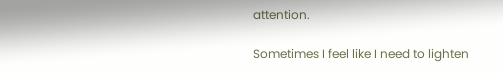attention.

Sometimes I feel like I need to lighten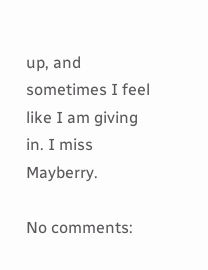up, and sometimes I feel like I am giving in. I miss Mayberry.

No comments: